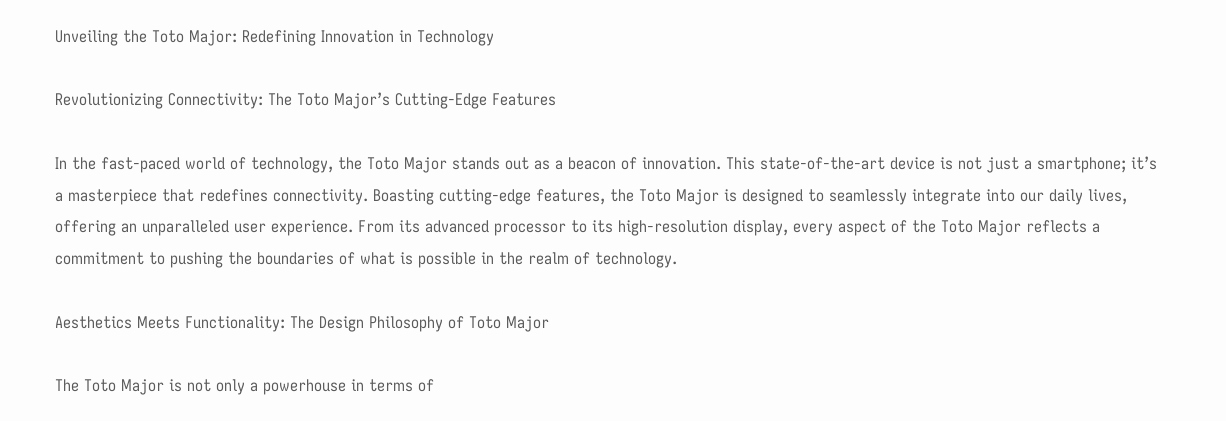Unveiling the Toto Major: Redefining Innovation in Technology

Revolutionizing Connectivity: The Toto Major’s Cutting-Edge Features

In the fast-paced world of technology, the Toto Major stands out as a beacon of innovation. This state-of-the-art device is not just a smartphone; it’s a masterpiece that redefines connectivity. Boasting cutting-edge features, the Toto Major is designed to seamlessly integrate into our daily lives, offering an unparalleled user experience. From its advanced processor to its high-resolution display, every aspect of the Toto Major reflects a commitment to pushing the boundaries of what is possible in the realm of technology.

Aesthetics Meets Functionality: The Design Philosophy of Toto Major

The Toto Major is not only a powerhouse in terms of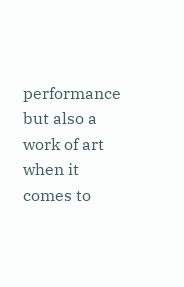performance but also a work of art when it comes to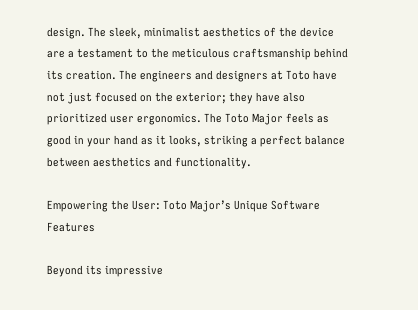design. The sleek, minimalist aesthetics of the device are a testament to the meticulous craftsmanship behind its creation. The engineers and designers at Toto have not just focused on the exterior; they have also prioritized user ergonomics. The Toto Major feels as good in your hand as it looks, striking a perfect balance between aesthetics and functionality.

Empowering the User: Toto Major’s Unique Software Features

Beyond its impressive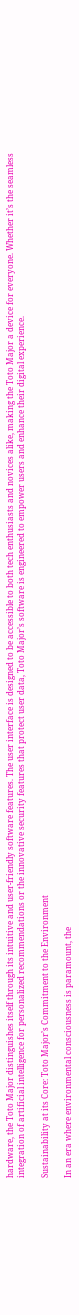hardware, the Toto Major distinguishes itself through its intuitive and user-friendly software features. The user interface is designed to be accessible to both tech enthusiasts and novices alike, making the Toto Major a device for everyone. Whether it’s the seamless integration of artificial intelligence for personalized recommendations or the innovative security features that protect user data, Toto Major’s software is engineered to empower users and enhance their digital experience.

Sustainability at its Core: Toto Major’s Commitment to the Environment

In an era where environmental consciousness is paramount, the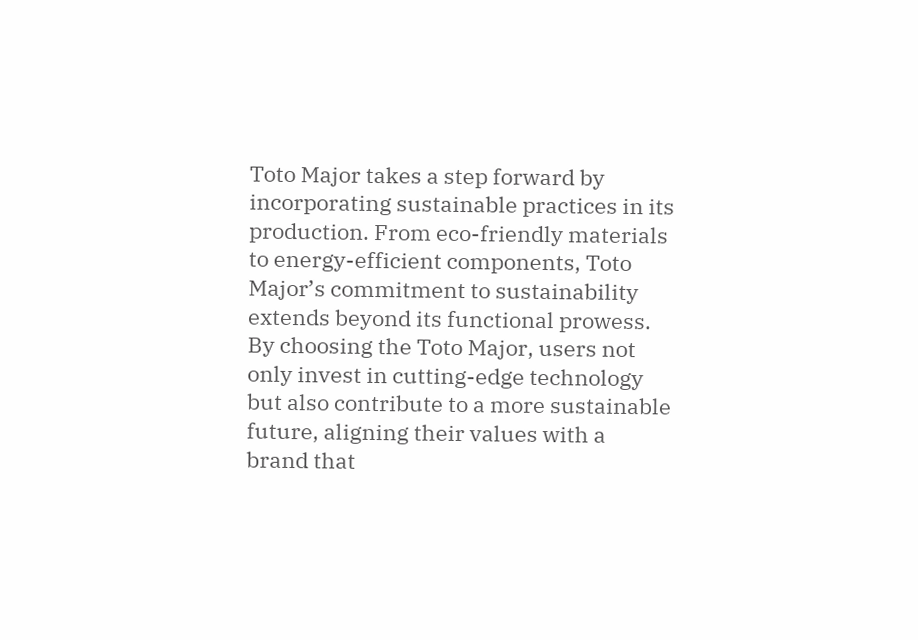Toto Major takes a step forward by incorporating sustainable practices in its production. From eco-friendly materials to energy-efficient components, Toto Major’s commitment to sustainability extends beyond its functional prowess. By choosing the Toto Major, users not only invest in cutting-edge technology but also contribute to a more sustainable future, aligning their values with a brand that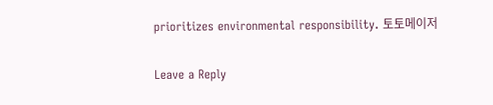prioritizes environmental responsibility. 토토메이저

Leave a Reply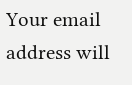Your email address will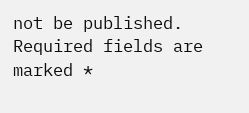not be published. Required fields are marked *